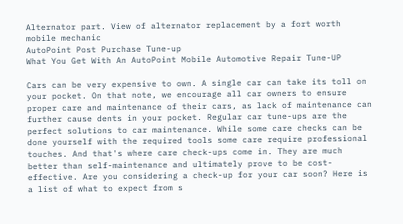Alternator part. View of alternator replacement by a fort worth mobile mechanic
AutoPoint Post Purchase Tune-up
What You Get With An AutoPoint Mobile Automotive Repair Tune-UP

Cars can be very expensive to own. A single car can take its toll on your pocket. On that note, we encourage all car owners to ensure proper care and maintenance of their cars, as lack of maintenance can further cause dents in your pocket. Regular car tune-ups are the perfect solutions to car maintenance. While some care checks can be done yourself with the required tools some care require professional touches. And that's where care check-ups come in. They are much better than self-maintenance and ultimately prove to be cost-effective. Are you considering a check-up for your car soon? Here is a list of what to expect from s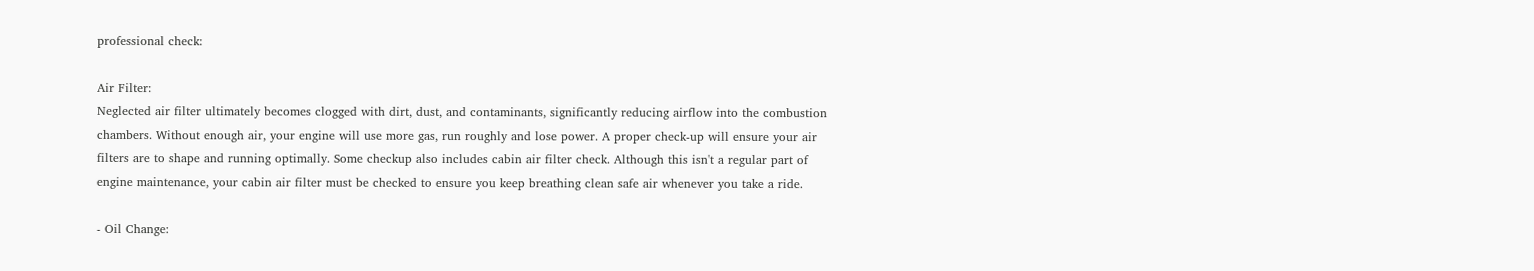professional check:

Air Filter:
Neglected air filter ultimately becomes clogged with dirt, dust, and contaminants, significantly reducing airflow into the combustion chambers. Without enough air, your engine will use more gas, run roughly and lose power. A proper check-up will ensure your air filters are to shape and running optimally. Some checkup also includes cabin air filter check. Although this isn't a regular part of engine maintenance, your cabin air filter must be checked to ensure you keep breathing clean safe air whenever you take a ride.

- Oil Change: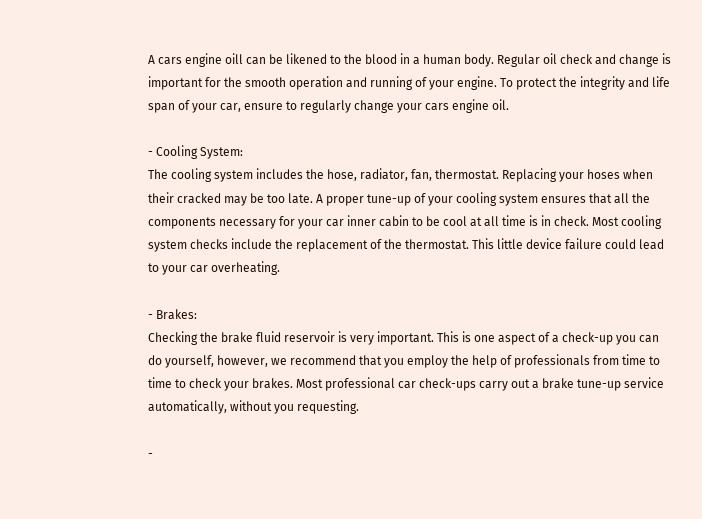A cars engine oill can be likened to the blood in a human body. Regular oil check and change is important for the smooth operation and running of your engine. To protect the integrity and life span of your car, ensure to regularly change your cars engine oil.

- Cooling System:
The cooling system includes the hose, radiator, fan, thermostat. Replacing your hoses when their cracked may be too late. A proper tune-up of your cooling system ensures that all the components necessary for your car inner cabin to be cool at all time is in check. Most cooling system checks include the replacement of the thermostat. This little device failure could lead to your car overheating.

- Brakes:
Checking the brake fluid reservoir is very important. This is one aspect of a check-up you can do yourself, however, we recommend that you employ the help of professionals from time to time to check your brakes. Most professional car check-ups carry out a brake tune-up service automatically, without you requesting.

-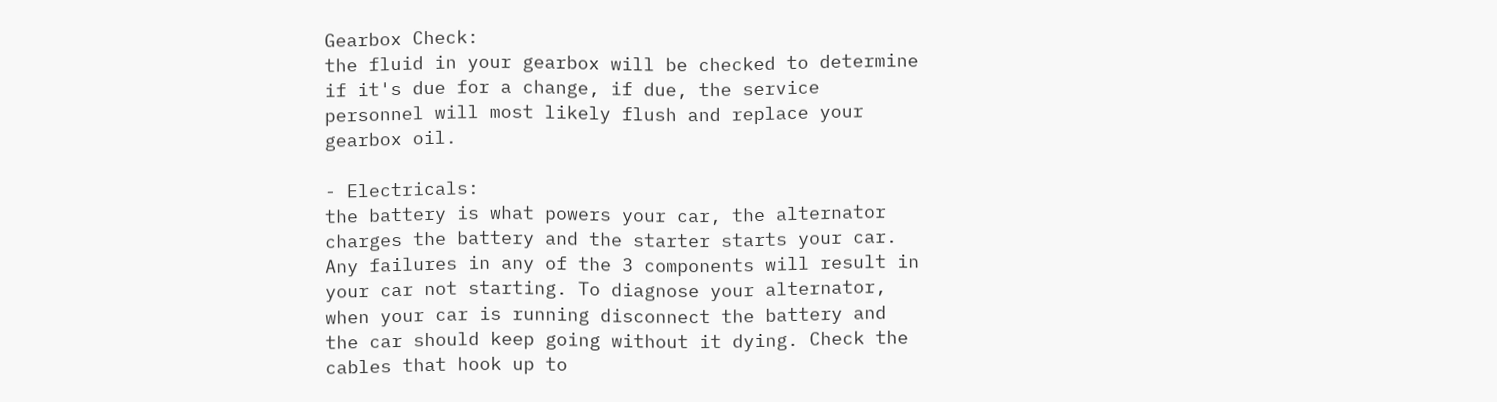Gearbox Check:
the fluid in your gearbox will be checked to determine if it's due for a change, if due, the service personnel will most likely flush and replace your gearbox oil.

- Electricals:
the battery is what powers your car, the alternator charges the battery and the starter starts your car. Any failures in any of the 3 components will result in your car not starting. To diagnose your alternator, when your car is running disconnect the battery and the car should keep going without it dying. Check the cables that hook up to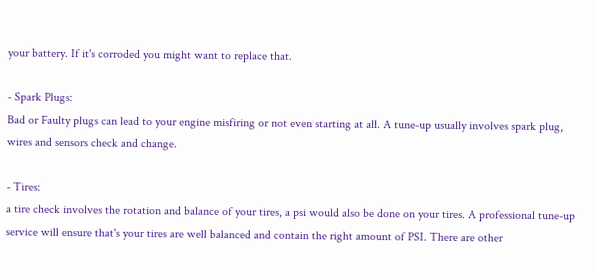your battery. If it's corroded you might want to replace that.

- Spark Plugs:
Bad or Faulty plugs can lead to your engine misfiring or not even starting at all. A tune-up usually involves spark plug, wires and sensors check and change.

- Tires:
a tire check involves the rotation and balance of your tires, a psi would also be done on your tires. A professional tune-up service will ensure that's your tires are well balanced and contain the right amount of PSI. There are other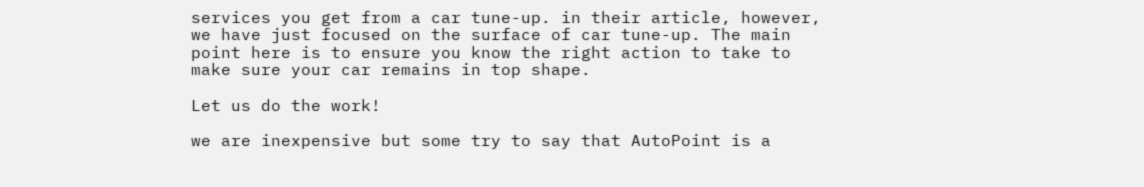services you get from a car tune-up. in their article, however, we have just focused on the surface of car tune-up. The main point here is to ensure you know the right action to take to make sure your car remains in top shape.

Let us do the work!

we are inexpensive but some try to say that AutoPoint is a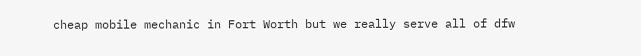cheap mobile mechanic in Fort Worth but we really serve all of dfw